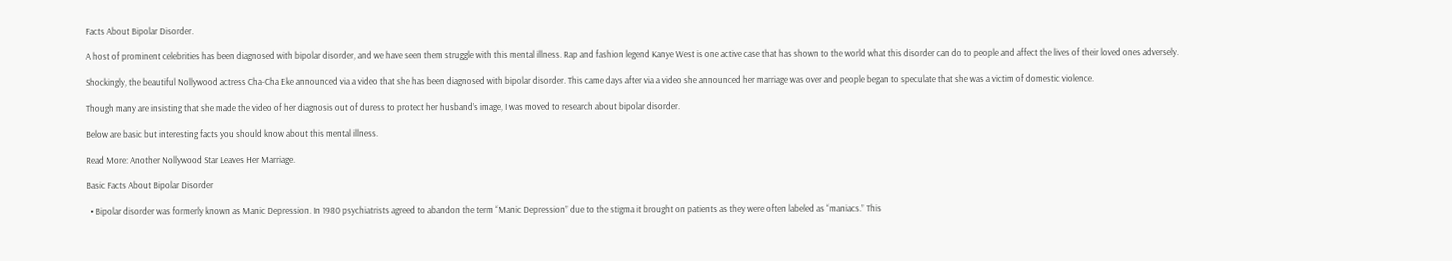Facts About Bipolar Disorder.

A host of prominent celebrities has been diagnosed with bipolar disorder, and we have seen them struggle with this mental illness. Rap and fashion legend Kanye West is one active case that has shown to the world what this disorder can do to people and affect the lives of their loved ones adversely.

Shockingly, the beautiful Nollywood actress Cha-Cha Eke announced via a video that she has been diagnosed with bipolar disorder. This came days after via a video she announced her marriage was over and people began to speculate that she was a victim of domestic violence.

Though many are insisting that she made the video of her diagnosis out of duress to protect her husband’s image, I was moved to research about bipolar disorder.

Below are basic but interesting facts you should know about this mental illness.

Read More: Another Nollywood Star Leaves Her Marriage.

Basic Facts About Bipolar Disorder

  • Bipolar disorder was formerly known as Manic Depression. In 1980 psychiatrists agreed to abandon the term “Manic Depression” due to the stigma it brought on patients as they were often labeled as “maniacs.” This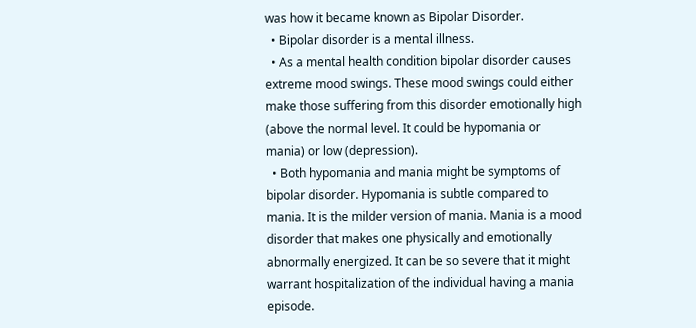was how it became known as Bipolar Disorder.
  • Bipolar disorder is a mental illness.
  • As a mental health condition bipolar disorder causes extreme mood swings. These mood swings could either make those suffering from this disorder emotionally high (above the normal level. It could be hypomania or mania) or low (depression).
  • Both hypomania and mania might be symptoms of bipolar disorder. Hypomania is subtle compared to mania. It is the milder version of mania. Mania is a mood disorder that makes one physically and emotionally abnormally energized. It can be so severe that it might warrant hospitalization of the individual having a mania episode.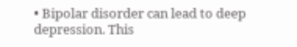• Bipolar disorder can lead to deep depression. This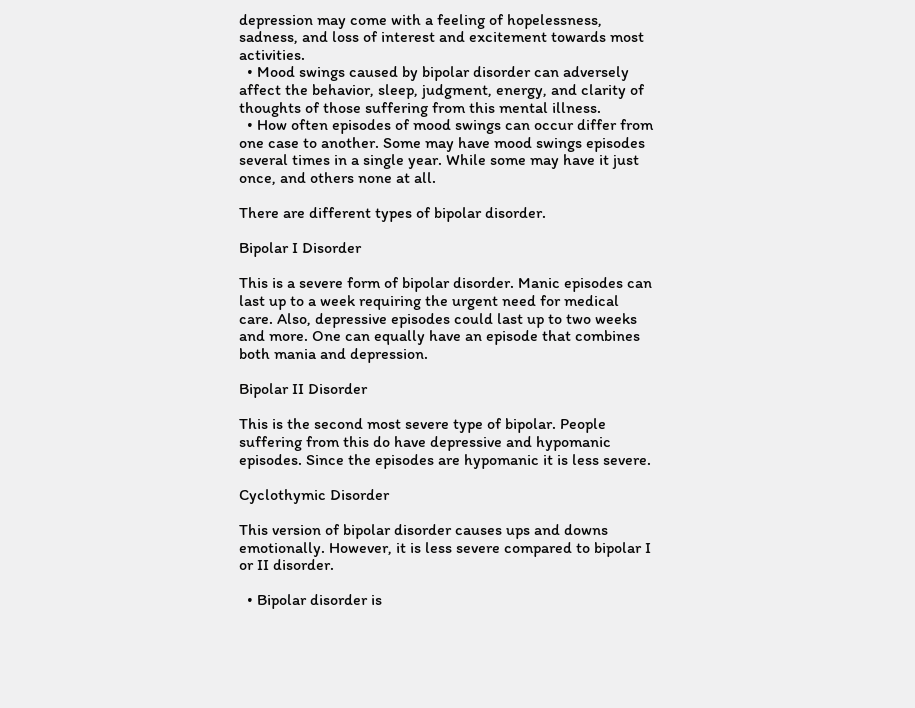depression may come with a feeling of hopelessness, sadness, and loss of interest and excitement towards most activities.
  • Mood swings caused by bipolar disorder can adversely affect the behavior, sleep, judgment, energy, and clarity of thoughts of those suffering from this mental illness.
  • How often episodes of mood swings can occur differ from one case to another. Some may have mood swings episodes several times in a single year. While some may have it just once, and others none at all.

There are different types of bipolar disorder.

Bipolar I Disorder

This is a severe form of bipolar disorder. Manic episodes can last up to a week requiring the urgent need for medical care. Also, depressive episodes could last up to two weeks and more. One can equally have an episode that combines both mania and depression.

Bipolar II Disorder

This is the second most severe type of bipolar. People suffering from this do have depressive and hypomanic episodes. Since the episodes are hypomanic it is less severe.

Cyclothymic Disorder

This version of bipolar disorder causes ups and downs emotionally. However, it is less severe compared to bipolar I or II disorder.

  • Bipolar disorder is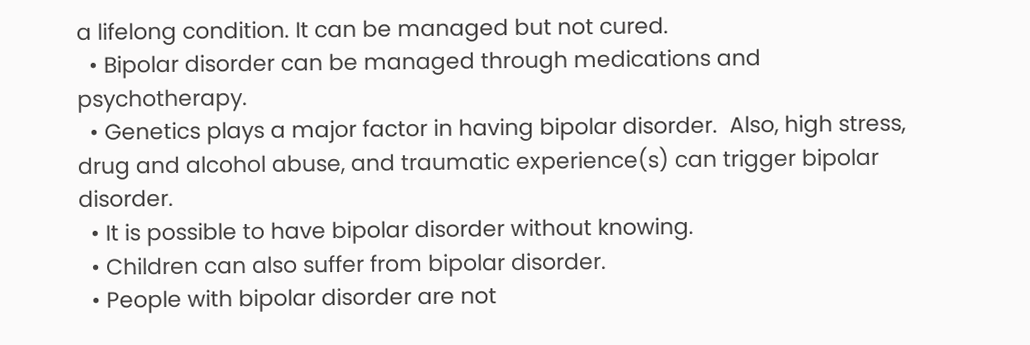a lifelong condition. It can be managed but not cured.
  • Bipolar disorder can be managed through medications and psychotherapy.
  • Genetics plays a major factor in having bipolar disorder.  Also, high stress, drug and alcohol abuse, and traumatic experience(s) can trigger bipolar disorder.
  • It is possible to have bipolar disorder without knowing.
  • Children can also suffer from bipolar disorder.
  • People with bipolar disorder are not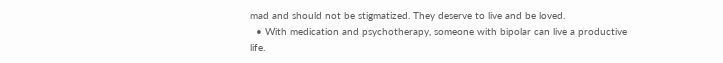mad and should not be stigmatized. They deserve to live and be loved.
  • With medication and psychotherapy, someone with bipolar can live a productive life.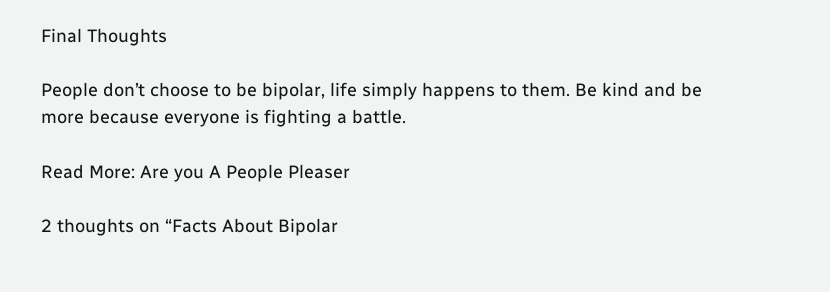Final Thoughts

People don’t choose to be bipolar, life simply happens to them. Be kind and be more because everyone is fighting a battle.

Read More: Are you A People Pleaser

2 thoughts on “Facts About Bipolar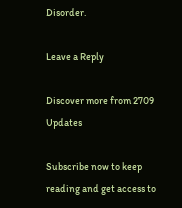Disorder.

Leave a Reply

Discover more from 2709 Updates

Subscribe now to keep reading and get access to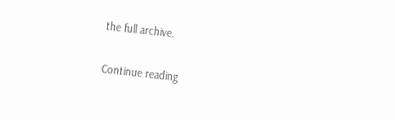the full archive.

Continue reading